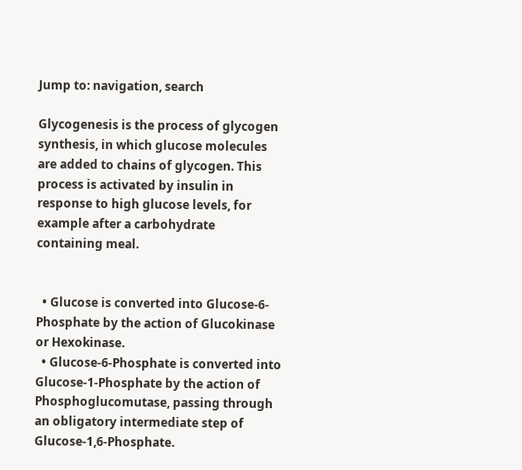Jump to: navigation, search

Glycogenesis is the process of glycogen synthesis, in which glucose molecules are added to chains of glycogen. This process is activated by insulin in response to high glucose levels, for example after a carbohydrate containing meal.


  • Glucose is converted into Glucose-6-Phosphate by the action of Glucokinase or Hexokinase.
  • Glucose-6-Phosphate is converted into Glucose-1-Phosphate by the action of Phosphoglucomutase, passing through an obligatory intermediate step of Glucose-1,6-Phosphate.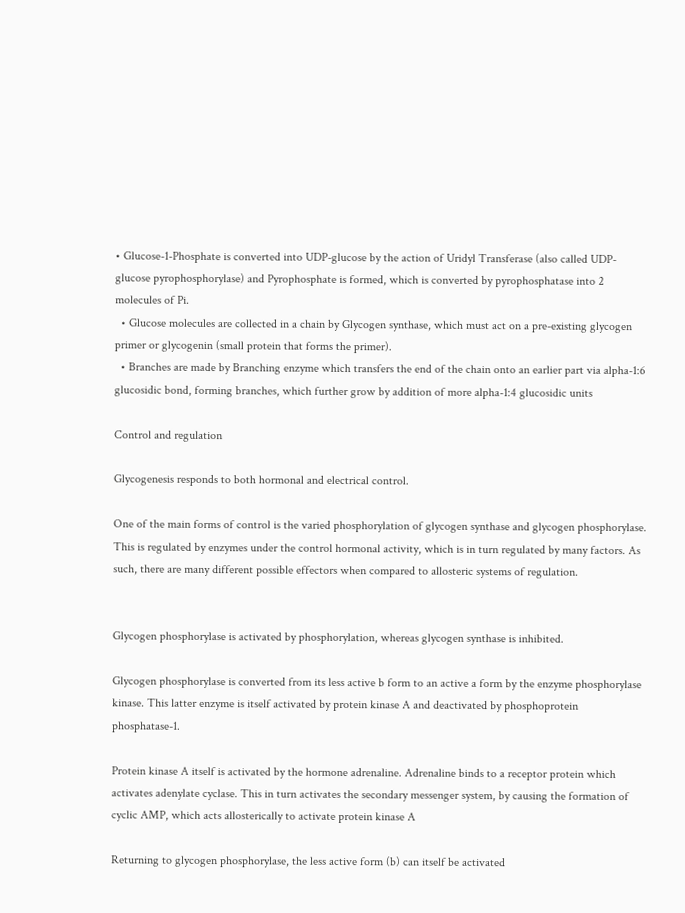• Glucose-1-Phosphate is converted into UDP-glucose by the action of Uridyl Transferase (also called UDP-glucose pyrophosphorylase) and Pyrophosphate is formed, which is converted by pyrophosphatase into 2 molecules of Pi.
  • Glucose molecules are collected in a chain by Glycogen synthase, which must act on a pre-existing glycogen primer or glycogenin (small protein that forms the primer).
  • Branches are made by Branching enzyme which transfers the end of the chain onto an earlier part via alpha-1:6 glucosidic bond, forming branches, which further grow by addition of more alpha-1:4 glucosidic units

Control and regulation

Glycogenesis responds to both hormonal and electrical control.

One of the main forms of control is the varied phosphorylation of glycogen synthase and glycogen phosphorylase. This is regulated by enzymes under the control hormonal activity, which is in turn regulated by many factors. As such, there are many different possible effectors when compared to allosteric systems of regulation.


Glycogen phosphorylase is activated by phosphorylation, whereas glycogen synthase is inhibited.

Glycogen phosphorylase is converted from its less active b form to an active a form by the enzyme phosphorylase kinase. This latter enzyme is itself activated by protein kinase A and deactivated by phosphoprotein phosphatase-1.

Protein kinase A itself is activated by the hormone adrenaline. Adrenaline binds to a receptor protein which activates adenylate cyclase. This in turn activates the secondary messenger system, by causing the formation of cyclic AMP, which acts allosterically to activate protein kinase A

Returning to glycogen phosphorylase, the less active form (b) can itself be activated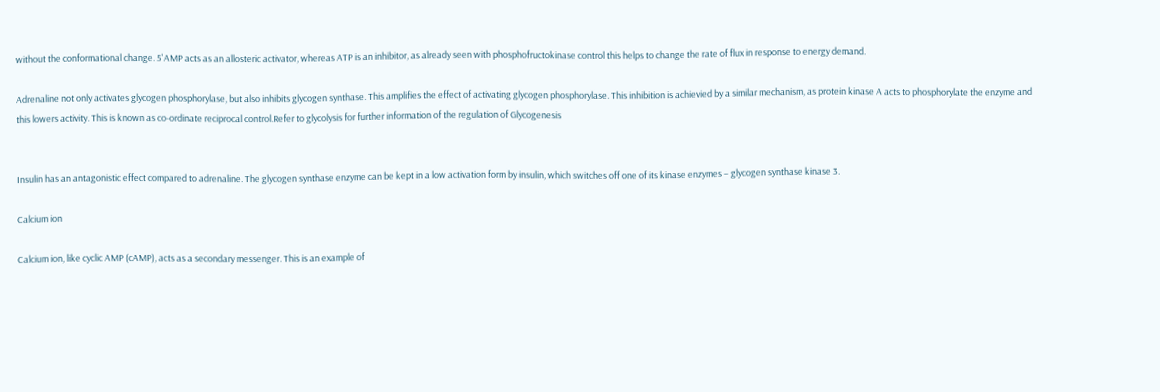without the conformational change. 5'AMP acts as an allosteric activator, whereas ATP is an inhibitor, as already seen with phosphofructokinase control this helps to change the rate of flux in response to energy demand.

Adrenaline not only activates glycogen phosphorylase, but also inhibits glycogen synthase. This amplifies the effect of activating glycogen phosphorylase. This inhibition is achievied by a similar mechanism, as protein kinase A acts to phosphorylate the enzyme and this lowers activity. This is known as co-ordinate reciprocal control.Refer to glycolysis for further information of the regulation of Glycogenesis


Insulin has an antagonistic effect compared to adrenaline. The glycogen synthase enzyme can be kept in a low activation form by insulin, which switches off one of its kinase enzymes – glycogen synthase kinase 3.

Calcium ion

Calcium ion, like cyclic AMP (cAMP), acts as a secondary messenger. This is an example of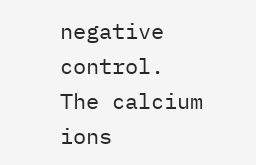negative control. The calcium ions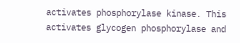activates phosphorylase kinase. This activates glycogen phosphorylase and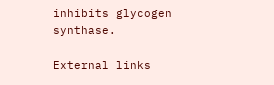inhibits glycogen synthase.

External links